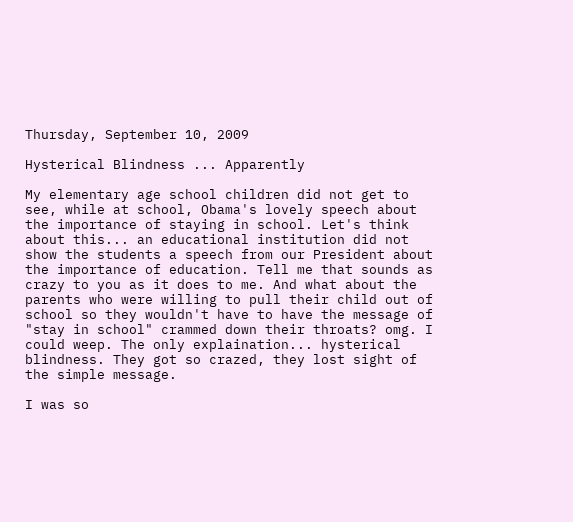Thursday, September 10, 2009

Hysterical Blindness ... Apparently

My elementary age school children did not get to see, while at school, Obama's lovely speech about the importance of staying in school. Let's think about this... an educational institution did not show the students a speech from our President about the importance of education. Tell me that sounds as crazy to you as it does to me. And what about the parents who were willing to pull their child out of school so they wouldn't have to have the message of "stay in school" crammed down their throats? omg. I could weep. The only explaination... hysterical blindness. They got so crazed, they lost sight of the simple message.

I was so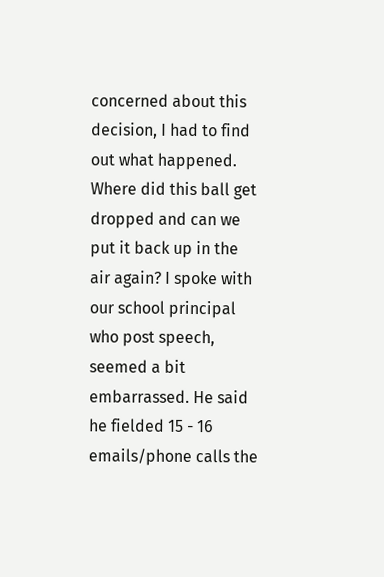concerned about this decision, I had to find out what happened. Where did this ball get dropped and can we put it back up in the air again? I spoke with our school principal who post speech, seemed a bit embarrassed. He said he fielded 15 - 16 emails/phone calls the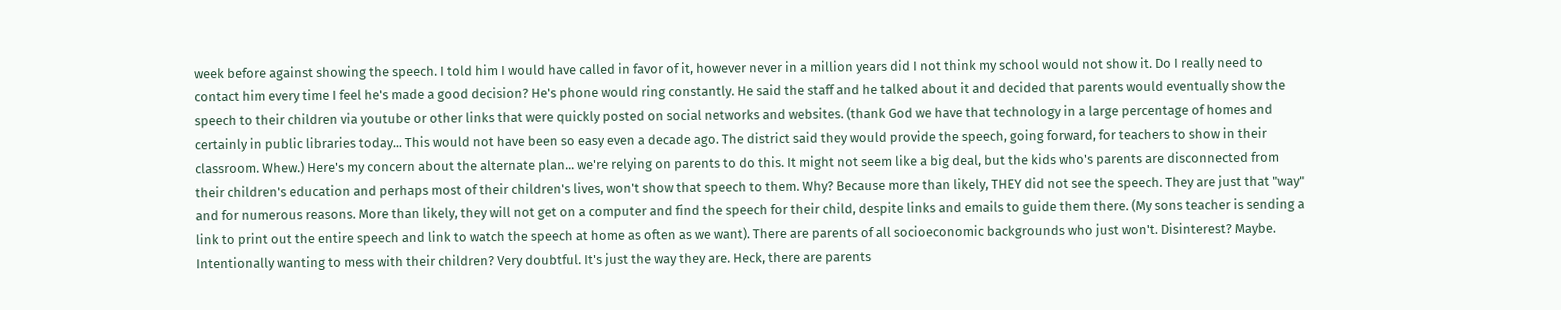week before against showing the speech. I told him I would have called in favor of it, however never in a million years did I not think my school would not show it. Do I really need to contact him every time I feel he's made a good decision? He's phone would ring constantly. He said the staff and he talked about it and decided that parents would eventually show the speech to their children via youtube or other links that were quickly posted on social networks and websites. (thank God we have that technology in a large percentage of homes and certainly in public libraries today... This would not have been so easy even a decade ago. The district said they would provide the speech, going forward, for teachers to show in their classroom. Whew.) Here's my concern about the alternate plan... we're relying on parents to do this. It might not seem like a big deal, but the kids who's parents are disconnected from their children's education and perhaps most of their children's lives, won't show that speech to them. Why? Because more than likely, THEY did not see the speech. They are just that "way" and for numerous reasons. More than likely, they will not get on a computer and find the speech for their child, despite links and emails to guide them there. (My sons teacher is sending a link to print out the entire speech and link to watch the speech at home as often as we want). There are parents of all socioeconomic backgrounds who just won't. Disinterest? Maybe. Intentionally wanting to mess with their children? Very doubtful. It's just the way they are. Heck, there are parents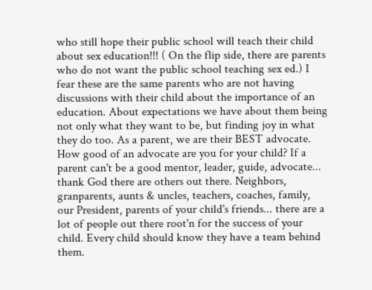who still hope their public school will teach their child about sex education!!! ( On the flip side, there are parents who do not want the public school teaching sex ed.) I fear these are the same parents who are not having discussions with their child about the importance of an education. About expectations we have about them being not only what they want to be, but finding joy in what they do too. As a parent, we are their BEST advocate. How good of an advocate are you for your child? If a parent can't be a good mentor, leader, guide, advocate... thank God there are others out there. Neighbors, granparents, aunts & uncles, teachers, coaches, family, our President, parents of your child's friends... there are a lot of people out there root'n for the success of your child. Every child should know they have a team behind them.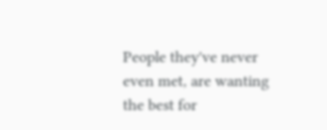People they've never even met, are wanting the best for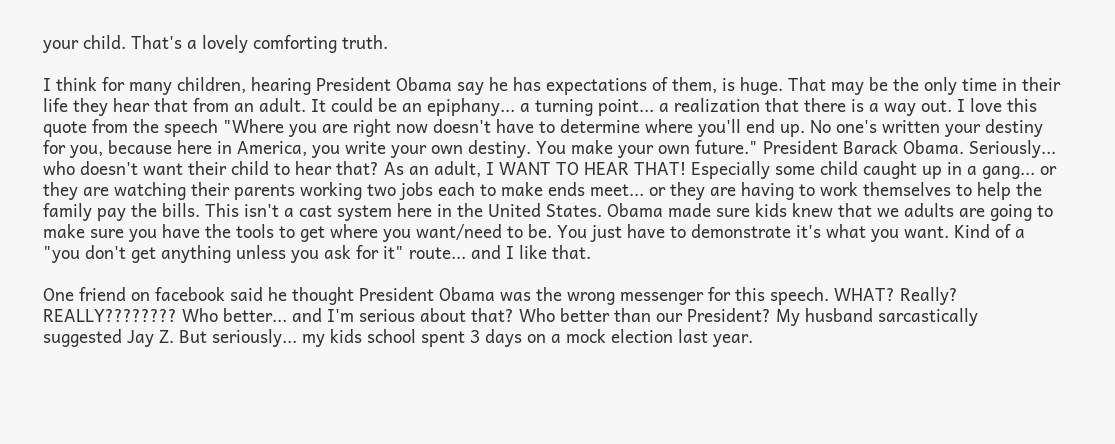your child. That's a lovely comforting truth.

I think for many children, hearing President Obama say he has expectations of them, is huge. That may be the only time in their life they hear that from an adult. It could be an epiphany... a turning point... a realization that there is a way out. I love this quote from the speech "Where you are right now doesn't have to determine where you'll end up. No one's written your destiny for you, because here in America, you write your own destiny. You make your own future." President Barack Obama. Seriously... who doesn't want their child to hear that? As an adult, I WANT TO HEAR THAT! Especially some child caught up in a gang... or they are watching their parents working two jobs each to make ends meet... or they are having to work themselves to help the family pay the bills. This isn't a cast system here in the United States. Obama made sure kids knew that we adults are going to make sure you have the tools to get where you want/need to be. You just have to demonstrate it's what you want. Kind of a "you don't get anything unless you ask for it" route... and I like that.

One friend on facebook said he thought President Obama was the wrong messenger for this speech. WHAT? Really? REALLY???????? Who better... and I'm serious about that? Who better than our President? My husband sarcastically suggested Jay Z. But seriously... my kids school spent 3 days on a mock election last year.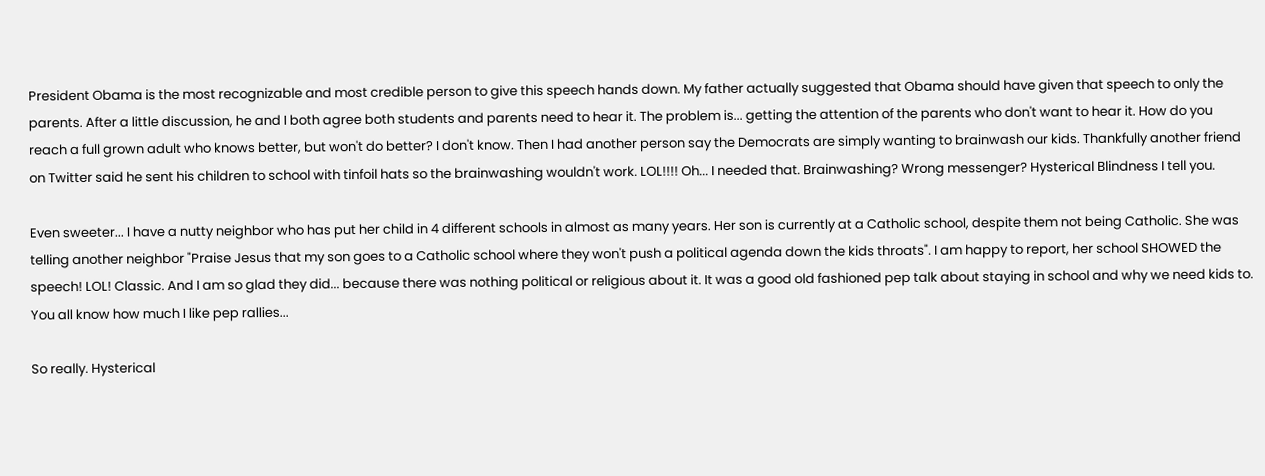President Obama is the most recognizable and most credible person to give this speech hands down. My father actually suggested that Obama should have given that speech to only the parents. After a little discussion, he and I both agree both students and parents need to hear it. The problem is... getting the attention of the parents who don't want to hear it. How do you reach a full grown adult who knows better, but won't do better? I don't know. Then I had another person say the Democrats are simply wanting to brainwash our kids. Thankfully another friend on Twitter said he sent his children to school with tinfoil hats so the brainwashing wouldn't work. LOL!!!! Oh... I needed that. Brainwashing? Wrong messenger? Hysterical Blindness I tell you.

Even sweeter... I have a nutty neighbor who has put her child in 4 different schools in almost as many years. Her son is currently at a Catholic school, despite them not being Catholic. She was telling another neighbor "Praise Jesus that my son goes to a Catholic school where they won't push a political agenda down the kids throats". I am happy to report, her school SHOWED the speech! LOL! Classic. And I am so glad they did... because there was nothing political or religious about it. It was a good old fashioned pep talk about staying in school and why we need kids to. You all know how much I like pep rallies...

So really. Hysterical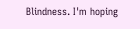Blindness. I'm hoping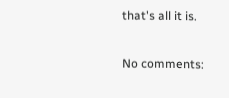that's all it is.

No comments: